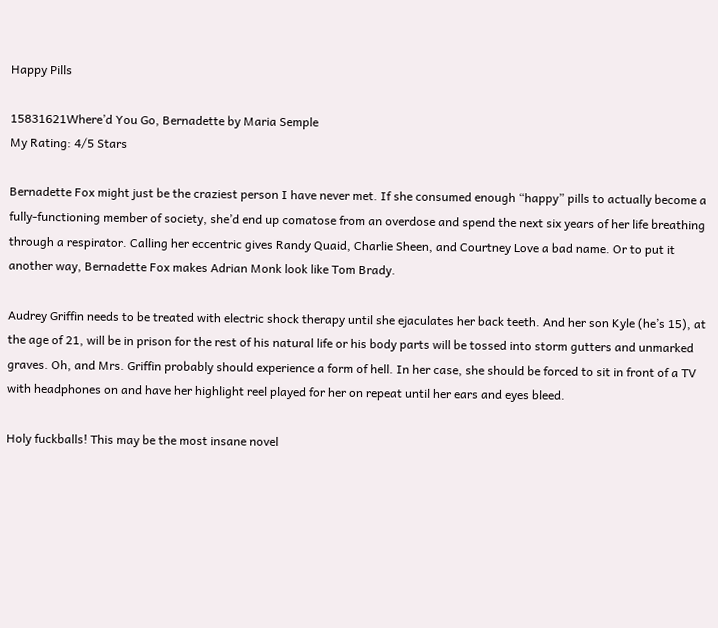Happy Pills

15831621Where’d You Go, Bernadette by Maria Semple
My Rating: 4/5 Stars

Bernadette Fox might just be the craziest person I have never met. If she consumed enough “happy” pills to actually become a fully-functioning member of society, she’d end up comatose from an overdose and spend the next six years of her life breathing through a respirator. Calling her eccentric gives Randy Quaid, Charlie Sheen, and Courtney Love a bad name. Or to put it another way, Bernadette Fox makes Adrian Monk look like Tom Brady.

Audrey Griffin needs to be treated with electric shock therapy until she ejaculates her back teeth. And her son Kyle (he’s 15), at the age of 21, will be in prison for the rest of his natural life or his body parts will be tossed into storm gutters and unmarked graves. Oh, and Mrs. Griffin probably should experience a form of hell. In her case, she should be forced to sit in front of a TV with headphones on and have her highlight reel played for her on repeat until her ears and eyes bleed.

Holy fuckballs! This may be the most insane novel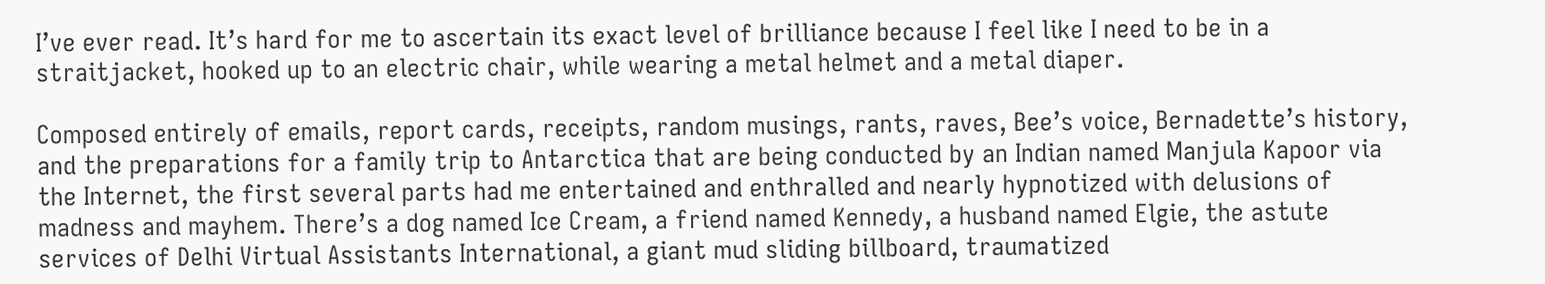I’ve ever read. It’s hard for me to ascertain its exact level of brilliance because I feel like I need to be in a straitjacket, hooked up to an electric chair, while wearing a metal helmet and a metal diaper.

Composed entirely of emails, report cards, receipts, random musings, rants, raves, Bee’s voice, Bernadette’s history, and the preparations for a family trip to Antarctica that are being conducted by an Indian named Manjula Kapoor via the Internet, the first several parts had me entertained and enthralled and nearly hypnotized with delusions of madness and mayhem. There’s a dog named Ice Cream, a friend named Kennedy, a husband named Elgie, the astute services of Delhi Virtual Assistants International, a giant mud sliding billboard, traumatized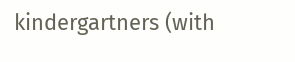kindergartners (with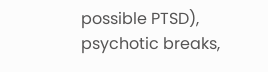possible PTSD), psychotic breaks,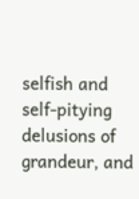selfish and self-pitying delusions of grandeur, and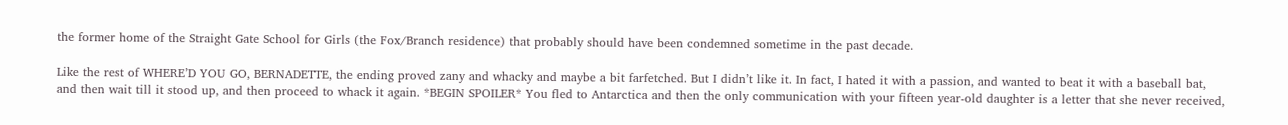the former home of the Straight Gate School for Girls (the Fox/Branch residence) that probably should have been condemned sometime in the past decade.

Like the rest of WHERE’D YOU GO, BERNADETTE, the ending proved zany and whacky and maybe a bit farfetched. But I didn’t like it. In fact, I hated it with a passion, and wanted to beat it with a baseball bat, and then wait till it stood up, and then proceed to whack it again. *BEGIN SPOILER* You fled to Antarctica and then the only communication with your fifteen year-old daughter is a letter that she never received,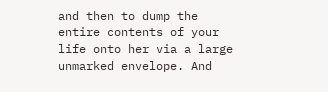and then to dump the entire contents of your life onto her via a large unmarked envelope. And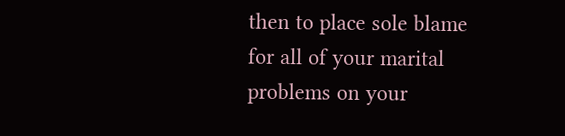then to place sole blame for all of your marital problems on your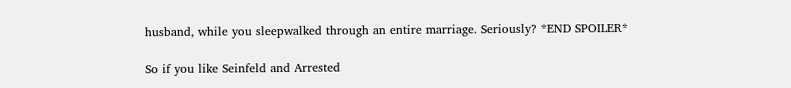husband, while you sleepwalked through an entire marriage. Seriously? *END SPOILER*

So if you like Seinfeld and Arrested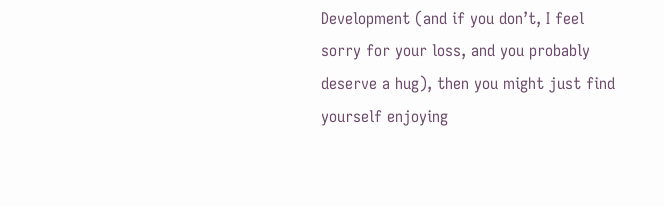Development (and if you don’t, I feel sorry for your loss, and you probably deserve a hug), then you might just find yourself enjoying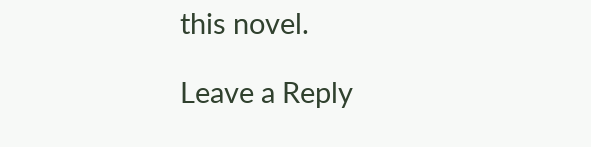this novel.

Leave a Reply